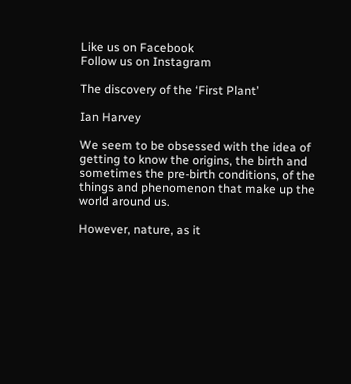Like us on Facebook
Follow us on Instagram

The discovery of the ‘First Plant’

Ian Harvey

We seem to be obsessed with the idea of getting to know the origins, the birth and sometimes the pre-birth conditions, of the things and phenomenon that make up the world around us.

However, nature, as it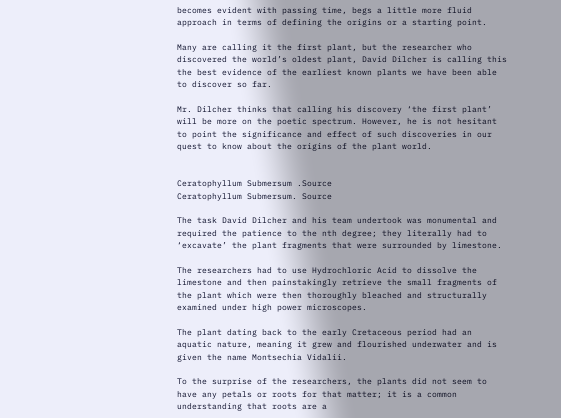becomes evident with passing time, begs a little more fluid approach in terms of defining the origins or a starting point.

Many are calling it the first plant, but the researcher who discovered the world’s oldest plant, David Dilcher is calling this the best evidence of the earliest known plants we have been able to discover so far.

Mr. Dilcher thinks that calling his discovery ‘the first plant’ will be more on the poetic spectrum. However, he is not hesitant to point the significance and effect of such discoveries in our quest to know about the origins of the plant world.


Ceratophyllum Submersum .Source
Ceratophyllum Submersum. Source

The task David Dilcher and his team undertook was monumental and required the patience to the nth degree; they literally had to ‘excavate’ the plant fragments that were surrounded by limestone.

The researchers had to use Hydrochloric Acid to dissolve the limestone and then painstakingly retrieve the small fragments of the plant which were then thoroughly bleached and structurally examined under high power microscopes.

The plant dating back to the early Cretaceous period had an aquatic nature, meaning it grew and flourished underwater and is given the name Montsechia Vidalii.

To the surprise of the researchers, the plants did not seem to have any petals or roots for that matter; it is a common understanding that roots are a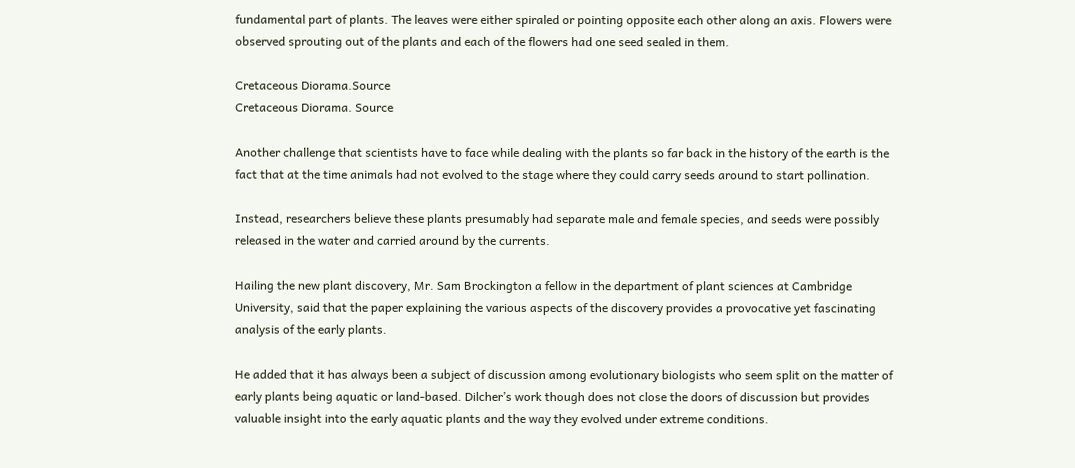fundamental part of plants. The leaves were either spiraled or pointing opposite each other along an axis. Flowers were observed sprouting out of the plants and each of the flowers had one seed sealed in them.

Cretaceous Diorama.Source
Cretaceous Diorama. Source

Another challenge that scientists have to face while dealing with the plants so far back in the history of the earth is the fact that at the time animals had not evolved to the stage where they could carry seeds around to start pollination.

Instead, researchers believe these plants presumably had separate male and female species, and seeds were possibly released in the water and carried around by the currents.

Hailing the new plant discovery, Mr. Sam Brockington a fellow in the department of plant sciences at Cambridge University, said that the paper explaining the various aspects of the discovery provides a provocative yet fascinating analysis of the early plants.

He added that it has always been a subject of discussion among evolutionary biologists who seem split on the matter of early plants being aquatic or land-based. Dilcher’s work though does not close the doors of discussion but provides valuable insight into the early aquatic plants and the way they evolved under extreme conditions.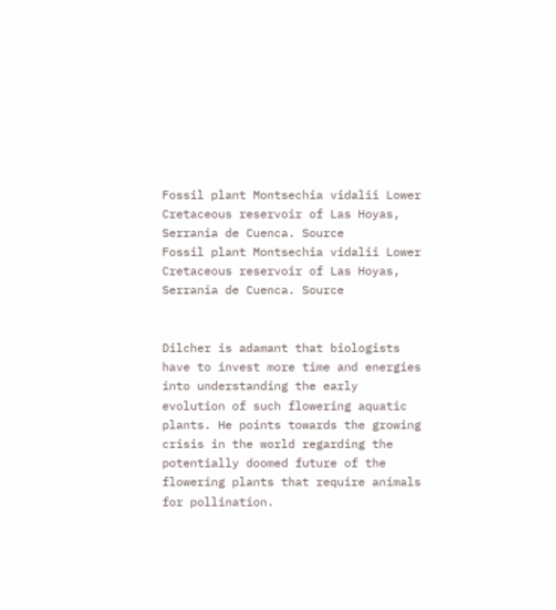Fossil plant Montsechia vidalii Lower Cretaceous reservoir of Las Hoyas, Serrania de Cuenca. Source
Fossil plant Montsechia vidalii Lower Cretaceous reservoir of Las Hoyas, Serrania de Cuenca. Source


Dilcher is adamant that biologists have to invest more time and energies into understanding the early evolution of such flowering aquatic plants. He points towards the growing crisis in the world regarding the potentially doomed future of the flowering plants that require animals for pollination.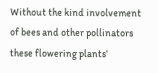Without the kind involvement of bees and other pollinators these flowering plants’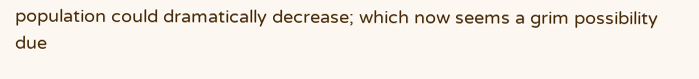population could dramatically decrease; which now seems a grim possibility due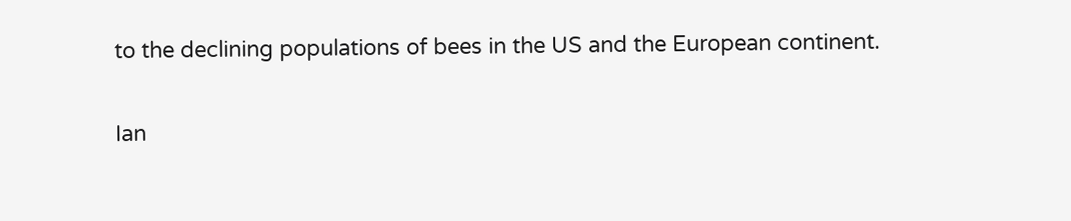to the declining populations of bees in the US and the European continent.

Ian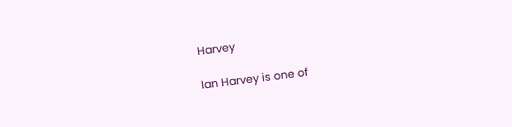Harvey

Ian Harvey is one of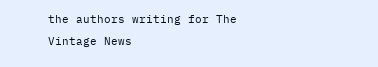the authors writing for The Vintage News